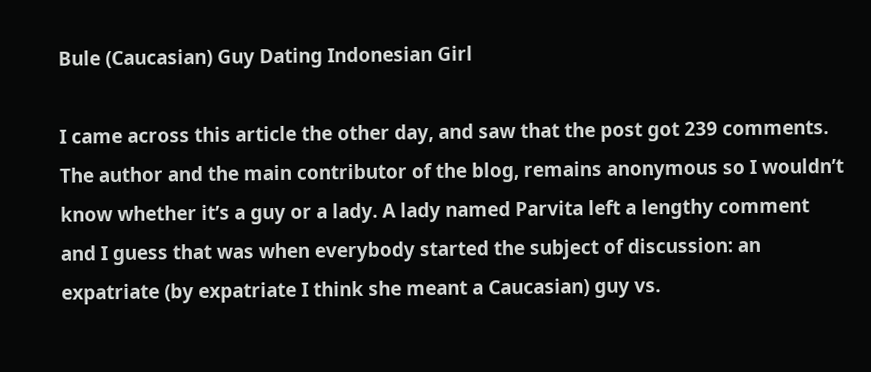Bule (Caucasian) Guy Dating Indonesian Girl

I came across this article the other day, and saw that the post got 239 comments. The author and the main contributor of the blog, remains anonymous so I wouldn’t know whether it’s a guy or a lady. A lady named Parvita left a lengthy comment and I guess that was when everybody started the subject of discussion: an expatriate (by expatriate I think she meant a Caucasian) guy vs.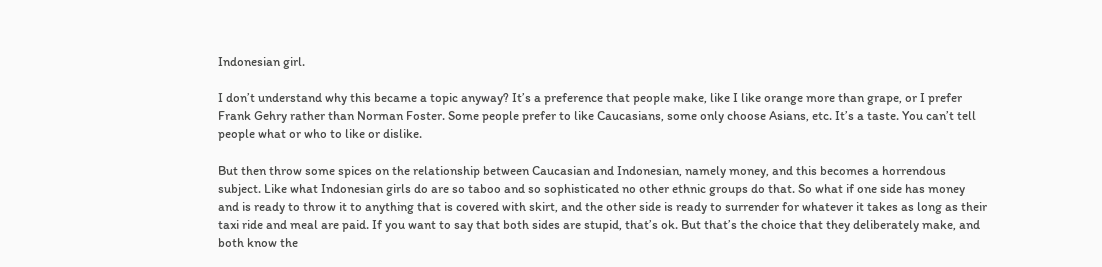Indonesian girl.

I don’t understand why this became a topic anyway? It’s a preference that people make, like I like orange more than grape, or I prefer Frank Gehry rather than Norman Foster. Some people prefer to like Caucasians, some only choose Asians, etc. It’s a taste. You can’t tell people what or who to like or dislike.

But then throw some spices on the relationship between Caucasian and Indonesian, namely money, and this becomes a horrendous subject. Like what Indonesian girls do are so taboo and so sophisticated no other ethnic groups do that. So what if one side has money and is ready to throw it to anything that is covered with skirt, and the other side is ready to surrender for whatever it takes as long as their taxi ride and meal are paid. If you want to say that both sides are stupid, that’s ok. But that’s the choice that they deliberately make, and both know the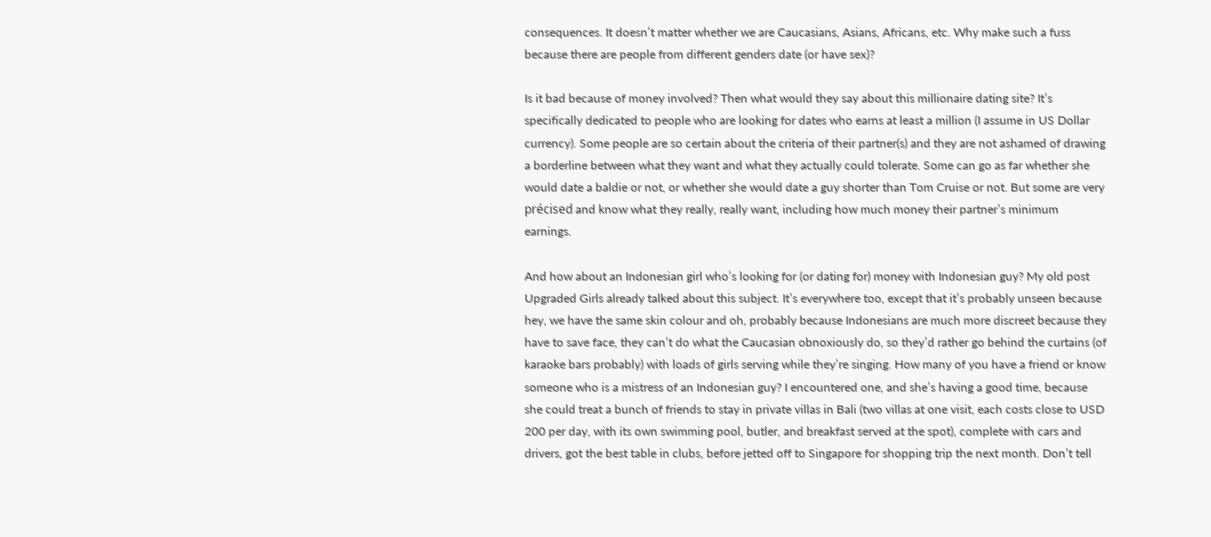consequences. It doesn’t matter whether we are Caucasians, Asians, Africans, etc. Why make such a fuss because there are people from different genders date (or have sex)?

Is it bad because of money involved? Then what would they say about this millionaire dating site? It’s specifically dedicated to people who are looking for dates who earns at least a million (I assume in US Dollar currency). Some people are so certain about the criteria of their partner(s) and they are not ashamed of drawing a borderline between what they want and what they actually could tolerate. Some can go as far whether she would date a baldie or not, or whether she would date a guy shorter than Tom Cruise or not. But some are very précised and know what they really, really want, including how much money their partner’s minimum earnings.

And how about an Indonesian girl who’s looking for (or dating for) money with Indonesian guy? My old post Upgraded Girls already talked about this subject. It’s everywhere too, except that it’s probably unseen because hey, we have the same skin colour and oh, probably because Indonesians are much more discreet because they have to save face, they can’t do what the Caucasian obnoxiously do, so they’d rather go behind the curtains (of karaoke bars probably) with loads of girls serving while they’re singing. How many of you have a friend or know someone who is a mistress of an Indonesian guy? I encountered one, and she’s having a good time, because she could treat a bunch of friends to stay in private villas in Bali (two villas at one visit, each costs close to USD 200 per day, with its own swimming pool, butler, and breakfast served at the spot), complete with cars and drivers, got the best table in clubs, before jetted off to Singapore for shopping trip the next month. Don’t tell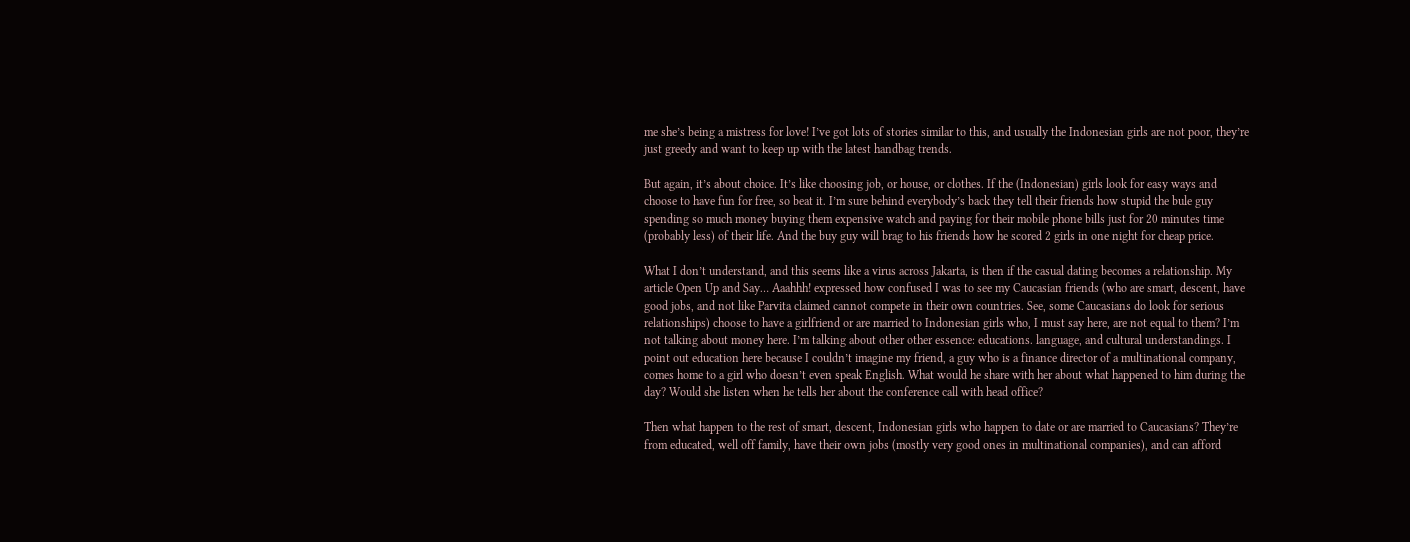me she’s being a mistress for love! I’ve got lots of stories similar to this, and usually the Indonesian girls are not poor, they’re just greedy and want to keep up with the latest handbag trends.

But again, it’s about choice. It’s like choosing job, or house, or clothes. If the (Indonesian) girls look for easy ways and choose to have fun for free, so beat it. I’m sure behind everybody’s back they tell their friends how stupid the bule guy spending so much money buying them expensive watch and paying for their mobile phone bills just for 20 minutes time (probably less) of their life. And the buy guy will brag to his friends how he scored 2 girls in one night for cheap price.

What I don’t understand, and this seems like a virus across Jakarta, is then if the casual dating becomes a relationship. My article Open Up and Say… Aaahhh! expressed how confused I was to see my Caucasian friends (who are smart, descent, have good jobs, and not like Parvita claimed cannot compete in their own countries. See, some Caucasians do look for serious relationships) choose to have a girlfriend or are married to Indonesian girls who, I must say here, are not equal to them? I’m not talking about money here. I’m talking about other other essence: educations. language, and cultural understandings. I point out education here because I couldn’t imagine my friend, a guy who is a finance director of a multinational company, comes home to a girl who doesn’t even speak English. What would he share with her about what happened to him during the day? Would she listen when he tells her about the conference call with head office?

Then what happen to the rest of smart, descent, Indonesian girls who happen to date or are married to Caucasians? They’re from educated, well off family, have their own jobs (mostly very good ones in multinational companies), and can afford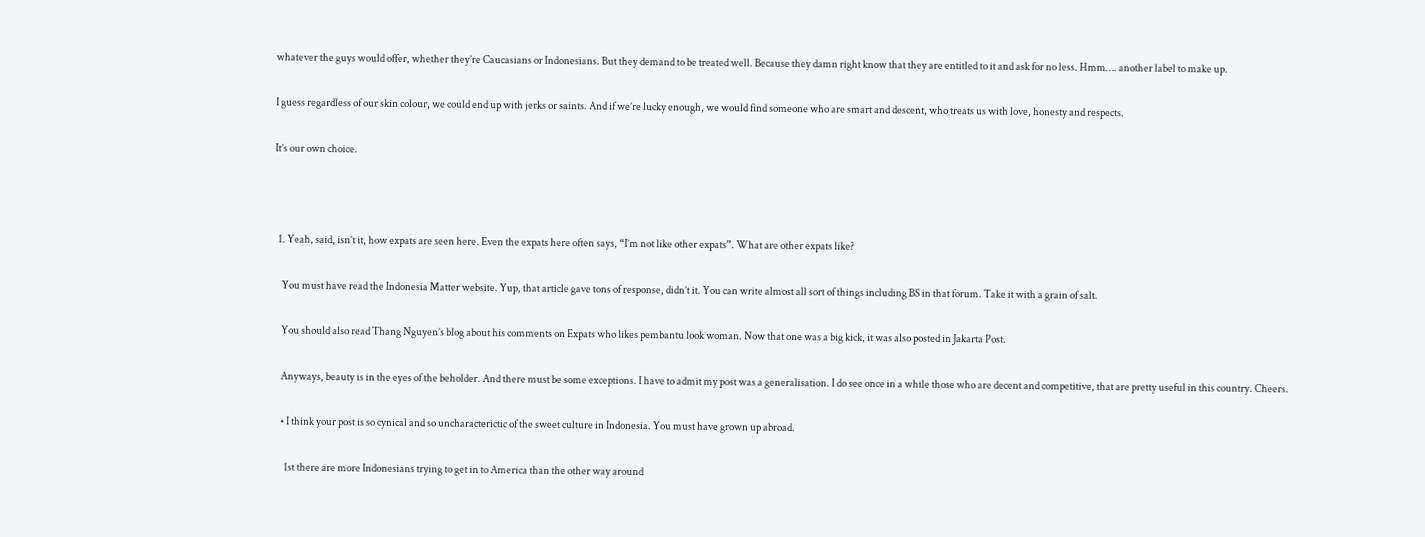whatever the guys would offer, whether they’re Caucasians or Indonesians. But they demand to be treated well. Because they damn right know that they are entitled to it and ask for no less. Hmm…. another label to make up.

I guess regardless of our skin colour, we could end up with jerks or saints. And if we’re lucky enough, we would find someone who are smart and descent, who treats us with love, honesty and respects.

It’s our own choice.



  1. Yeah, said, isn’t it, how expats are seen here. Even the expats here often says, “I’m not like other expats”. What are other expats like?

    You must have read the Indonesia Matter website. Yup, that article gave tons of response, didn’t it. You can write almost all sort of things including BS in that forum. Take it with a grain of salt.

    You should also read Thang Nguyen’s blog about his comments on Expats who likes pembantu look woman. Now that one was a big kick, it was also posted in Jakarta Post.

    Anyways, beauty is in the eyes of the beholder. And there must be some exceptions. I have to admit my post was a generalisation. I do see once in a while those who are decent and competitive, that are pretty useful in this country. Cheers.

    • I think your post is so cynical and so uncharacterictic of the sweet culture in Indonesia. You must have grown up abroad.

      1st there are more Indonesians trying to get in to America than the other way around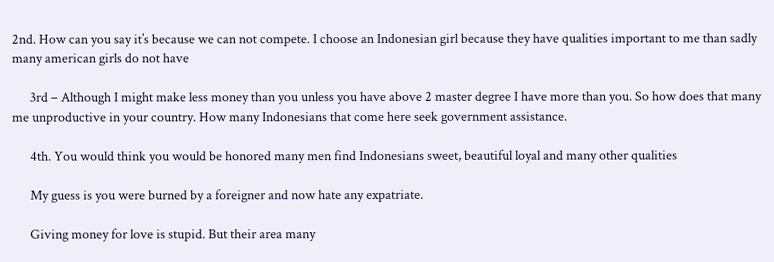2nd. How can you say it’s because we can not compete. I choose an Indonesian girl because they have qualities important to me than sadly many american girls do not have

      3rd – Although I might make less money than you unless you have above 2 master degree I have more than you. So how does that many me unproductive in your country. How many Indonesians that come here seek government assistance.

      4th. You would think you would be honored many men find Indonesians sweet, beautiful loyal and many other qualities

      My guess is you were burned by a foreigner and now hate any expatriate.

      Giving money for love is stupid. But their area many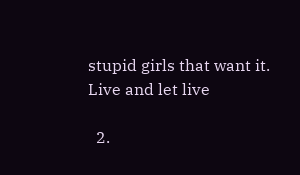stupid girls that want it. Live and let live

  2.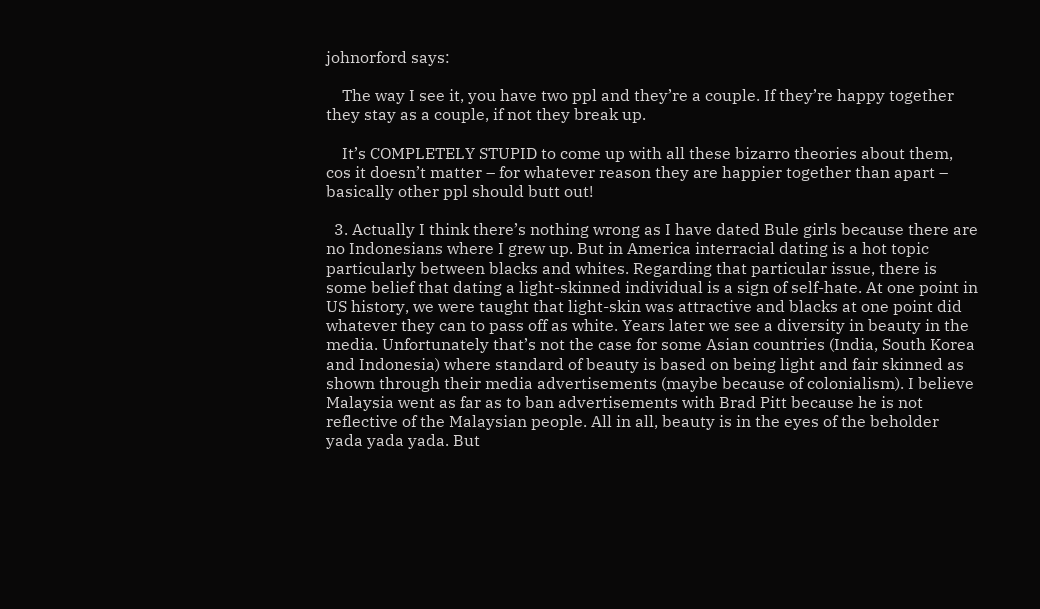johnorford says:

    The way I see it, you have two ppl and they’re a couple. If they’re happy together they stay as a couple, if not they break up.

    It’s COMPLETELY STUPID to come up with all these bizarro theories about them, cos it doesn’t matter – for whatever reason they are happier together than apart – basically other ppl should butt out!

  3. Actually I think there’s nothing wrong as I have dated Bule girls because there are no Indonesians where I grew up. But in America interracial dating is a hot topic particularly between blacks and whites. Regarding that particular issue, there is some belief that dating a light-skinned individual is a sign of self-hate. At one point in US history, we were taught that light-skin was attractive and blacks at one point did whatever they can to pass off as white. Years later we see a diversity in beauty in the media. Unfortunately that’s not the case for some Asian countries (India, South Korea and Indonesia) where standard of beauty is based on being light and fair skinned as shown through their media advertisements (maybe because of colonialism). I believe Malaysia went as far as to ban advertisements with Brad Pitt because he is not reflective of the Malaysian people. All in all, beauty is in the eyes of the beholder yada yada yada. But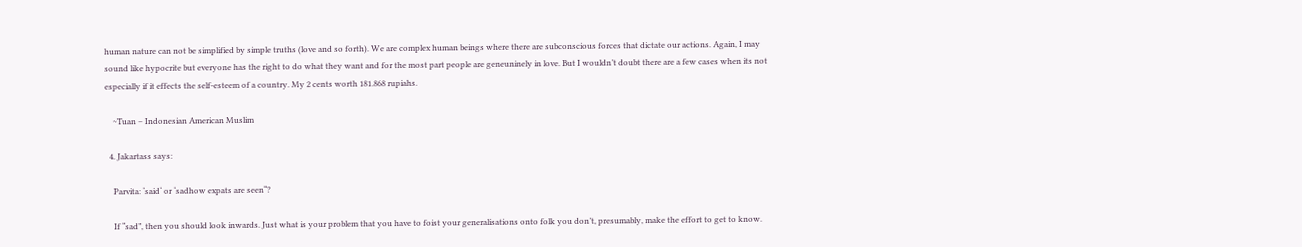human nature can not be simplified by simple truths (love and so forth). We are complex human beings where there are subconscious forces that dictate our actions. Again, I may sound like hypocrite but everyone has the right to do what they want and for the most part people are geneuninely in love. But I wouldn’t doubt there are a few cases when its not especially if it effects the self-esteem of a country. My 2 cents worth 181.868 rupiahs.

    ~Tuan – Indonesian American Muslim

  4. Jakartass says:

    Parvita: ‘said‘ or ‘sadhow expats are seen“?

    If “sad”, then you should look inwards. Just what is your problem that you have to foist your generalisations onto folk you don’t, presumably, make the effort to get to know.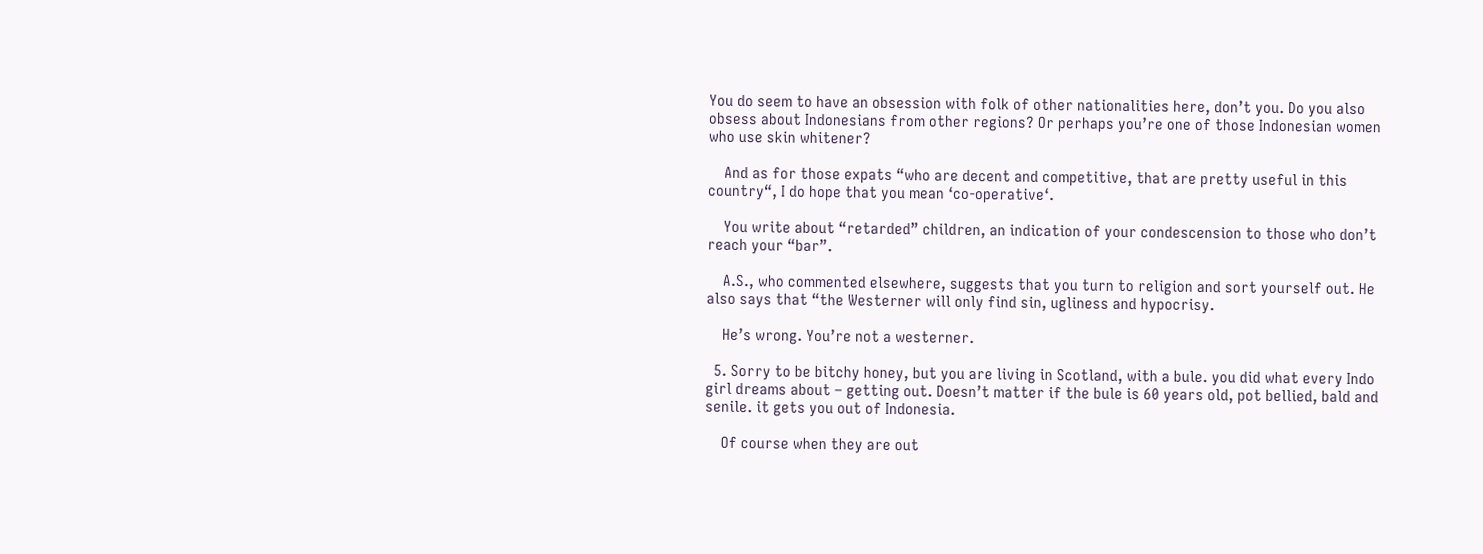You do seem to have an obsession with folk of other nationalities here, don’t you. Do you also obsess about Indonesians from other regions? Or perhaps you’re one of those Indonesian women who use skin whitener?

    And as for those expats “who are decent and competitive, that are pretty useful in this country“, I do hope that you mean ‘co-operative‘.

    You write about “retarded” children, an indication of your condescension to those who don’t reach your “bar”.

    A.S., who commented elsewhere, suggests that you turn to religion and sort yourself out. He also says that “the Westerner will only find sin, ugliness and hypocrisy.

    He’s wrong. You’re not a westerner.

  5. Sorry to be bitchy honey, but you are living in Scotland, with a bule. you did what every Indo girl dreams about – getting out. Doesn’t matter if the bule is 60 years old, pot bellied, bald and senile. it gets you out of Indonesia.

    Of course when they are out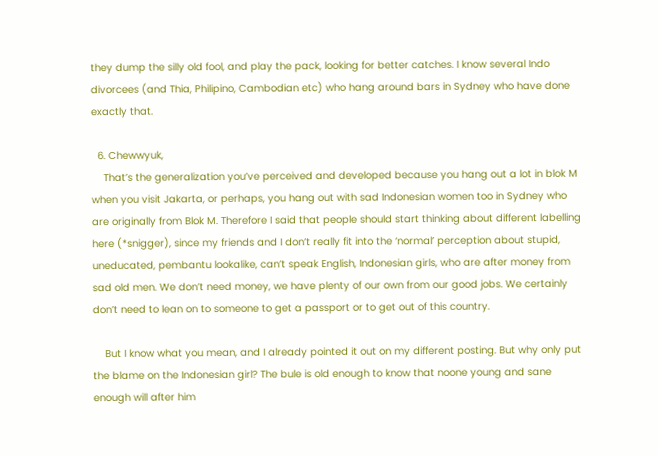they dump the silly old fool, and play the pack, looking for better catches. I know several Indo divorcees (and Thia, Philipino, Cambodian etc) who hang around bars in Sydney who have done exactly that.

  6. Chewwyuk,
    That’s the generalization you’ve perceived and developed because you hang out a lot in blok M when you visit Jakarta, or perhaps, you hang out with sad Indonesian women too in Sydney who are originally from Blok M. Therefore I said that people should start thinking about different labelling here (*snigger), since my friends and I don’t really fit into the ‘normal’ perception about stupid, uneducated, pembantu lookalike, can’t speak English, Indonesian girls, who are after money from sad old men. We don’t need money, we have plenty of our own from our good jobs. We certainly don’t need to lean on to someone to get a passport or to get out of this country.

    But I know what you mean, and I already pointed it out on my different posting. But why only put the blame on the Indonesian girl? The bule is old enough to know that noone young and sane enough will after him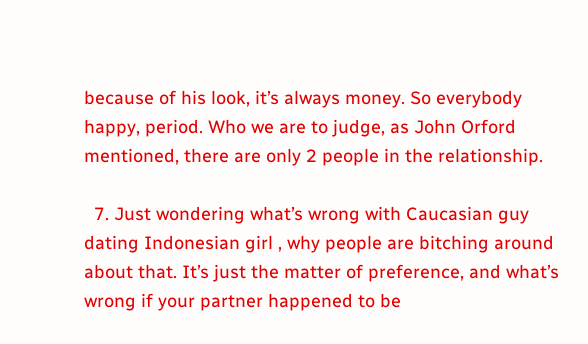because of his look, it’s always money. So everybody happy, period. Who we are to judge, as John Orford mentioned, there are only 2 people in the relationship.

  7. Just wondering what’s wrong with Caucasian guy dating Indonesian girl , why people are bitching around about that. It’s just the matter of preference, and what’s wrong if your partner happened to be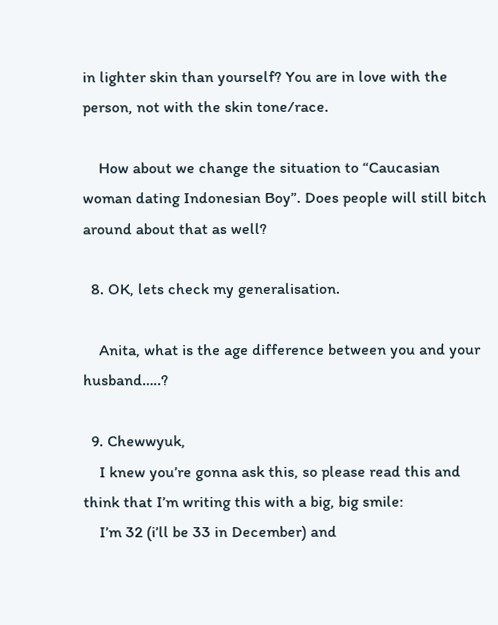in lighter skin than yourself? You are in love with the person, not with the skin tone/race.

    How about we change the situation to “Caucasian woman dating Indonesian Boy”. Does people will still bitch around about that as well?

  8. OK, lets check my generalisation.

    Anita, what is the age difference between you and your husband…..?

  9. Chewwyuk,
    I knew you’re gonna ask this, so please read this and think that I’m writing this with a big, big smile:
    I’m 32 (i’ll be 33 in December) and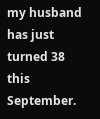my husband has just turned 38 this September.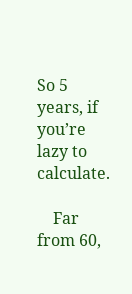So 5 years, if you’re lazy to calculate.

    Far from 60,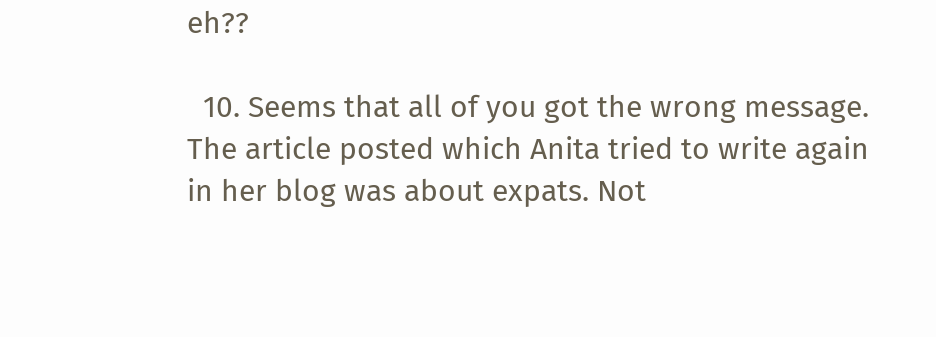eh??

  10. Seems that all of you got the wrong message. The article posted which Anita tried to write again in her blog was about expats. Not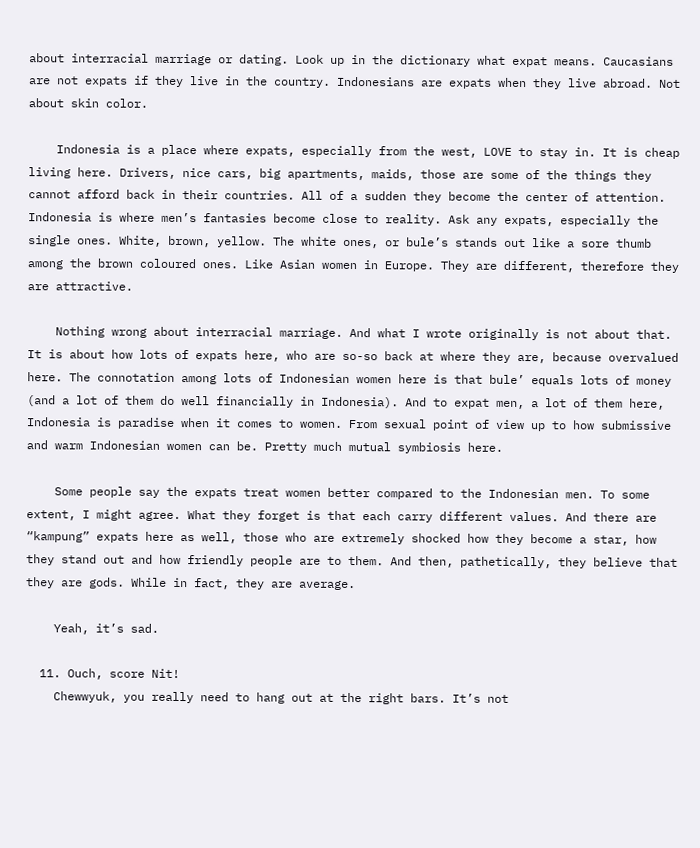about interracial marriage or dating. Look up in the dictionary what expat means. Caucasians are not expats if they live in the country. Indonesians are expats when they live abroad. Not about skin color.

    Indonesia is a place where expats, especially from the west, LOVE to stay in. It is cheap living here. Drivers, nice cars, big apartments, maids, those are some of the things they cannot afford back in their countries. All of a sudden they become the center of attention. Indonesia is where men’s fantasies become close to reality. Ask any expats, especially the single ones. White, brown, yellow. The white ones, or bule’s stands out like a sore thumb among the brown coloured ones. Like Asian women in Europe. They are different, therefore they are attractive.

    Nothing wrong about interracial marriage. And what I wrote originally is not about that. It is about how lots of expats here, who are so-so back at where they are, because overvalued here. The connotation among lots of Indonesian women here is that bule’ equals lots of money (and a lot of them do well financially in Indonesia). And to expat men, a lot of them here, Indonesia is paradise when it comes to women. From sexual point of view up to how submissive and warm Indonesian women can be. Pretty much mutual symbiosis here.

    Some people say the expats treat women better compared to the Indonesian men. To some extent, I might agree. What they forget is that each carry different values. And there are “kampung” expats here as well, those who are extremely shocked how they become a star, how they stand out and how friendly people are to them. And then, pathetically, they believe that they are gods. While in fact, they are average.

    Yeah, it’s sad.

  11. Ouch, score Nit!
    Chewwyuk, you really need to hang out at the right bars. It’s not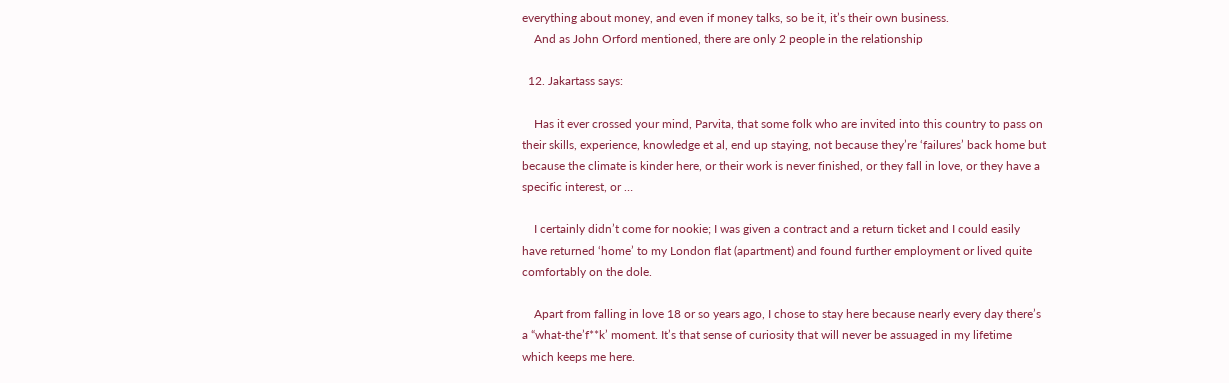everything about money, and even if money talks, so be it, it’s their own business.
    And as John Orford mentioned, there are only 2 people in the relationship

  12. Jakartass says:

    Has it ever crossed your mind, Parvita, that some folk who are invited into this country to pass on their skills, experience, knowledge et al, end up staying, not because they’re ‘failures’ back home but because the climate is kinder here, or their work is never finished, or they fall in love, or they have a specific interest, or …

    I certainly didn’t come for nookie; I was given a contract and a return ticket and I could easily have returned ‘home’ to my London flat (apartment) and found further employment or lived quite comfortably on the dole.

    Apart from falling in love 18 or so years ago, I chose to stay here because nearly every day there’s a “what-the’f**k’ moment. It’s that sense of curiosity that will never be assuaged in my lifetime which keeps me here.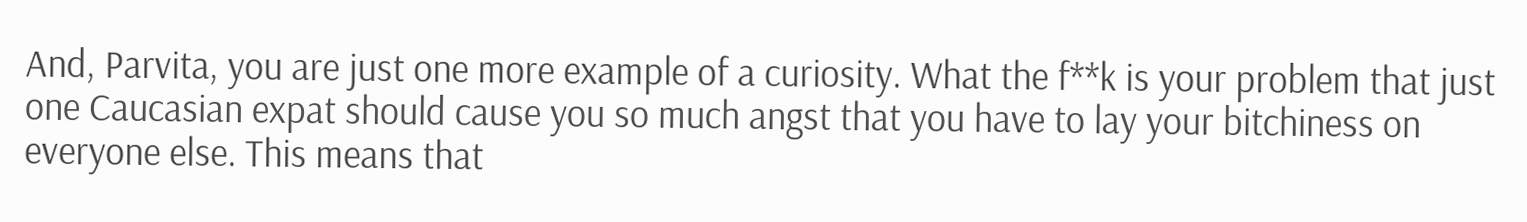And, Parvita, you are just one more example of a curiosity. What the f**k is your problem that just one Caucasian expat should cause you so much angst that you have to lay your bitchiness on everyone else. This means that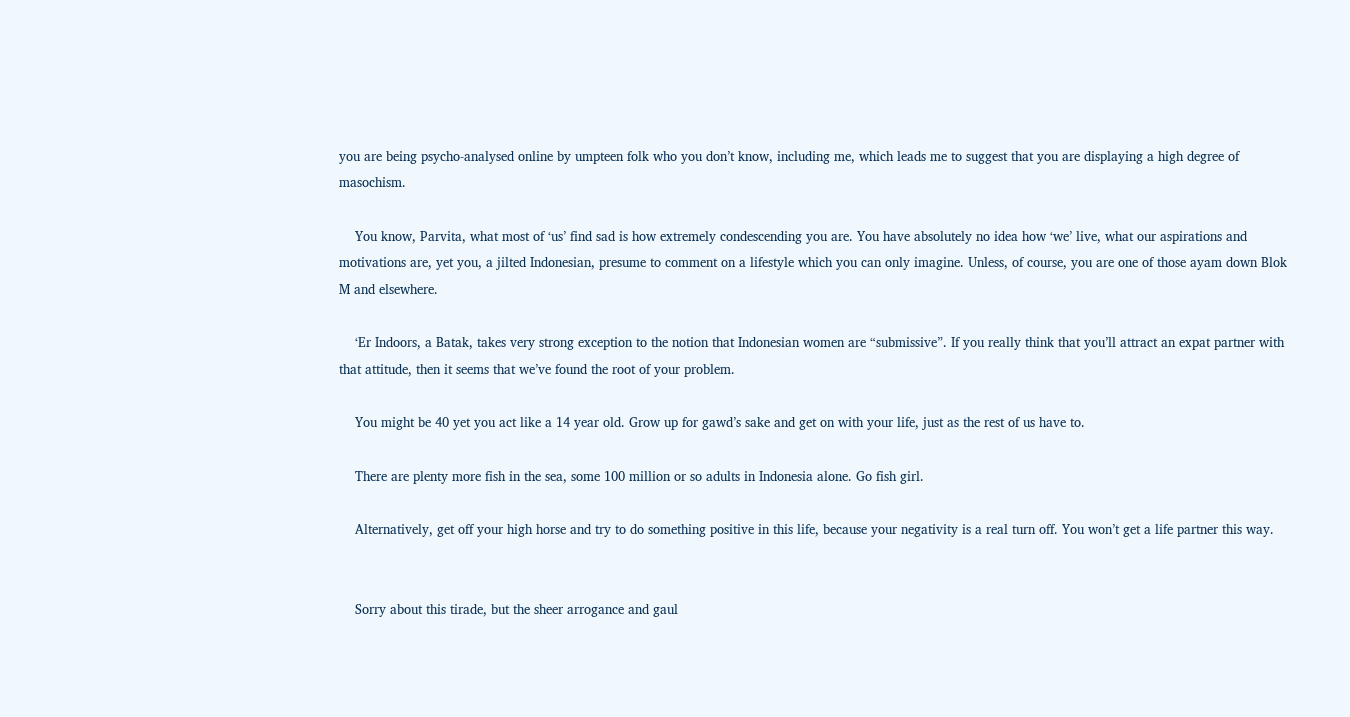you are being psycho-analysed online by umpteen folk who you don’t know, including me, which leads me to suggest that you are displaying a high degree of masochism.

    You know, Parvita, what most of ‘us’ find sad is how extremely condescending you are. You have absolutely no idea how ‘we’ live, what our aspirations and motivations are, yet you, a jilted Indonesian, presume to comment on a lifestyle which you can only imagine. Unless, of course, you are one of those ayam down Blok M and elsewhere.

    ‘Er Indoors, a Batak, takes very strong exception to the notion that Indonesian women are “submissive”. If you really think that you’ll attract an expat partner with that attitude, then it seems that we’ve found the root of your problem.

    You might be 40 yet you act like a 14 year old. Grow up for gawd’s sake and get on with your life, just as the rest of us have to.

    There are plenty more fish in the sea, some 100 million or so adults in Indonesia alone. Go fish girl.

    Alternatively, get off your high horse and try to do something positive in this life, because your negativity is a real turn off. You won’t get a life partner this way.


    Sorry about this tirade, but the sheer arrogance and gaul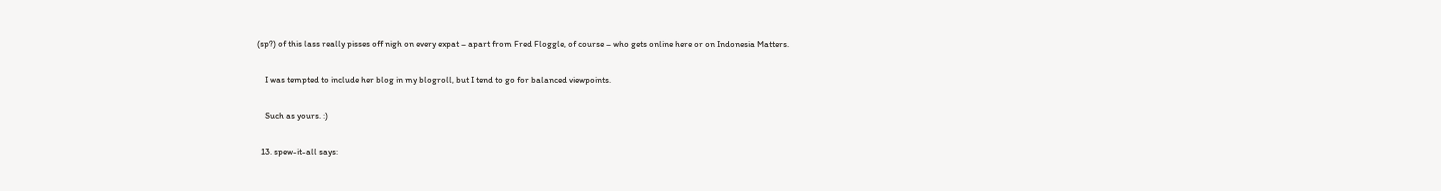(sp?) of this lass really pisses off nigh on every expat – apart from Fred Floggle, of course – who gets online here or on Indonesia Matters.

    I was tempted to include her blog in my blogroll, but I tend to go for balanced viewpoints.

    Such as yours. :)

  13. spew-it-all says: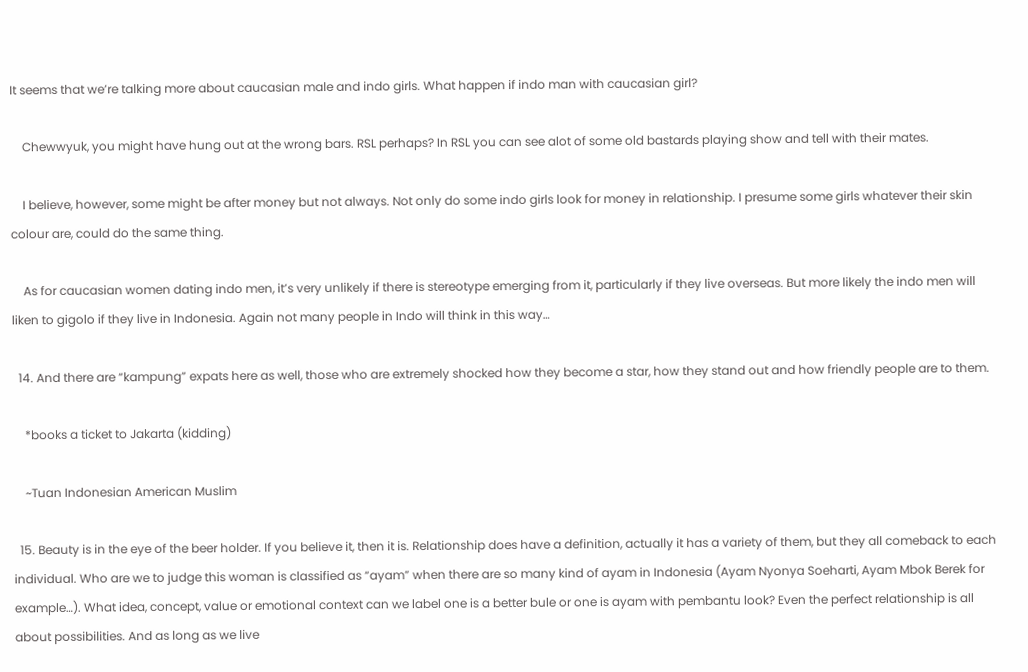It seems that we’re talking more about caucasian male and indo girls. What happen if indo man with caucasian girl?

    Chewwyuk, you might have hung out at the wrong bars. RSL perhaps? In RSL you can see alot of some old bastards playing show and tell with their mates.

    I believe, however, some might be after money but not always. Not only do some indo girls look for money in relationship. I presume some girls whatever their skin colour are, could do the same thing.

    As for caucasian women dating indo men, it’s very unlikely if there is stereotype emerging from it, particularly if they live overseas. But more likely the indo men will liken to gigolo if they live in Indonesia. Again not many people in Indo will think in this way…

  14. And there are “kampung” expats here as well, those who are extremely shocked how they become a star, how they stand out and how friendly people are to them.

    *books a ticket to Jakarta (kidding)

    ~Tuan Indonesian American Muslim

  15. Beauty is in the eye of the beer holder. If you believe it, then it is. Relationship does have a definition, actually it has a variety of them, but they all comeback to each individual. Who are we to judge this woman is classified as “ayam” when there are so many kind of ayam in Indonesia (Ayam Nyonya Soeharti, Ayam Mbok Berek for example…). What idea, concept, value or emotional context can we label one is a better bule or one is ayam with pembantu look? Even the perfect relationship is all about possibilities. And as long as we live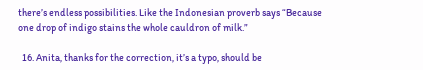there’s endless possibilities. Like the Indonesian proverb says “Because one drop of indigo stains the whole cauldron of milk.”

  16. Anita, thanks for the correction, it’s a typo, should be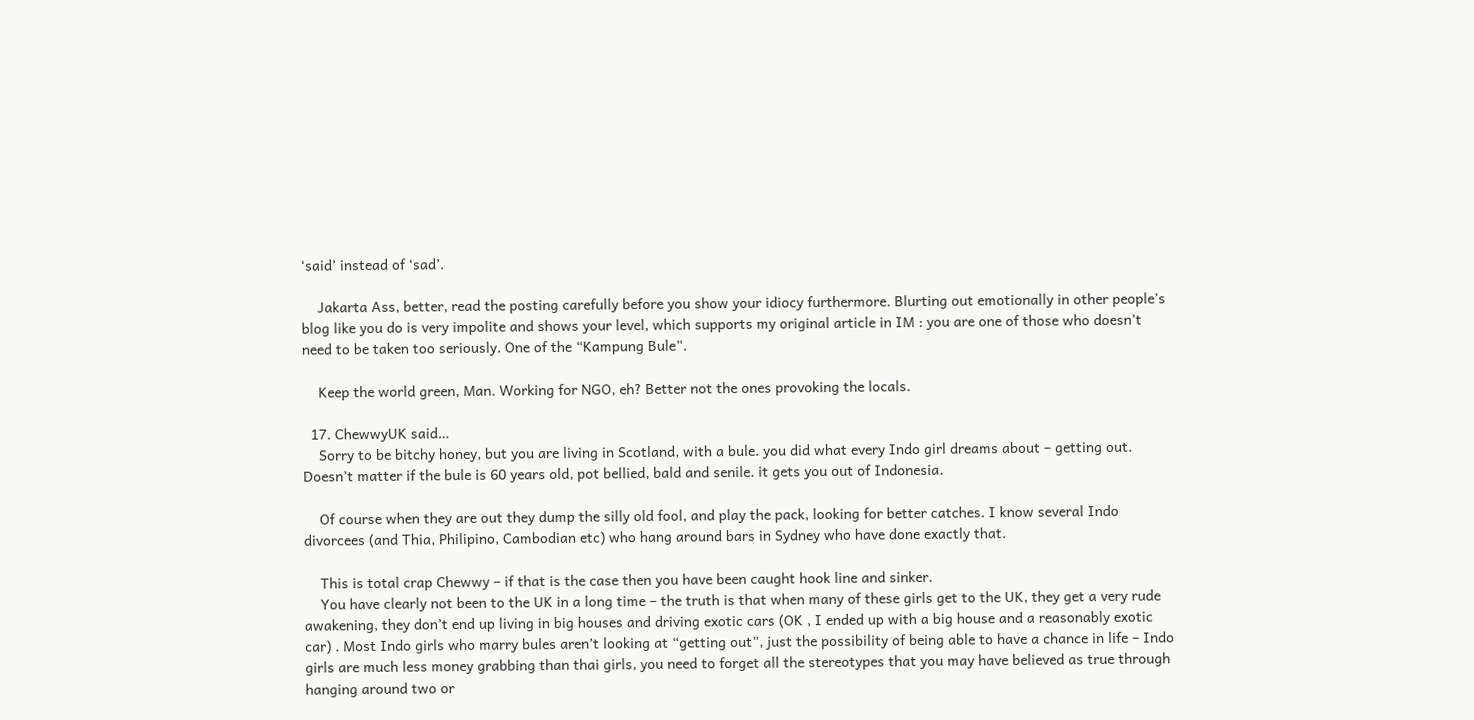‘said’ instead of ‘sad’.

    Jakarta Ass, better, read the posting carefully before you show your idiocy furthermore. Blurting out emotionally in other people’s blog like you do is very impolite and shows your level, which supports my original article in IM : you are one of those who doesn’t need to be taken too seriously. One of the “Kampung Bule”.

    Keep the world green, Man. Working for NGO, eh? Better not the ones provoking the locals.

  17. ChewwyUK said…
    Sorry to be bitchy honey, but you are living in Scotland, with a bule. you did what every Indo girl dreams about – getting out. Doesn’t matter if the bule is 60 years old, pot bellied, bald and senile. it gets you out of Indonesia.

    Of course when they are out they dump the silly old fool, and play the pack, looking for better catches. I know several Indo divorcees (and Thia, Philipino, Cambodian etc) who hang around bars in Sydney who have done exactly that.

    This is total crap Chewwy – if that is the case then you have been caught hook line and sinker.
    You have clearly not been to the UK in a long time – the truth is that when many of these girls get to the UK, they get a very rude awakening, they don’t end up living in big houses and driving exotic cars (OK , I ended up with a big house and a reasonably exotic car) . Most Indo girls who marry bules aren’t looking at “getting out”, just the possibility of being able to have a chance in life – Indo girls are much less money grabbing than thai girls, you need to forget all the stereotypes that you may have believed as true through hanging around two or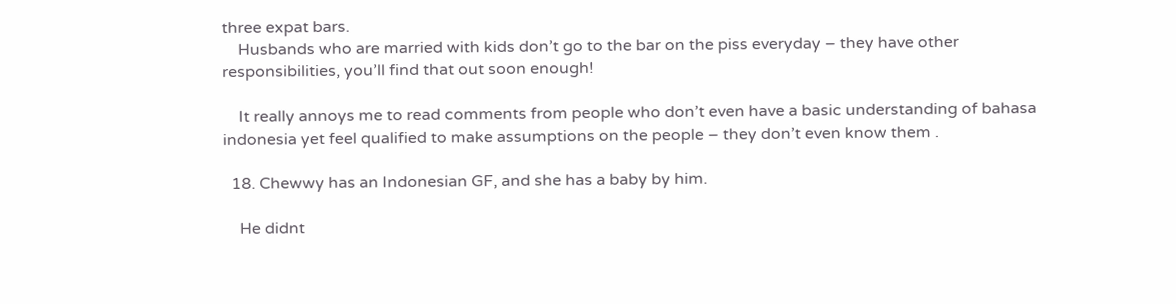three expat bars.
    Husbands who are married with kids don’t go to the bar on the piss everyday – they have other responsibilities, you’ll find that out soon enough!

    It really annoys me to read comments from people who don’t even have a basic understanding of bahasa indonesia yet feel qualified to make assumptions on the people – they don’t even know them .

  18. Chewwy has an Indonesian GF, and she has a baby by him.

    He didnt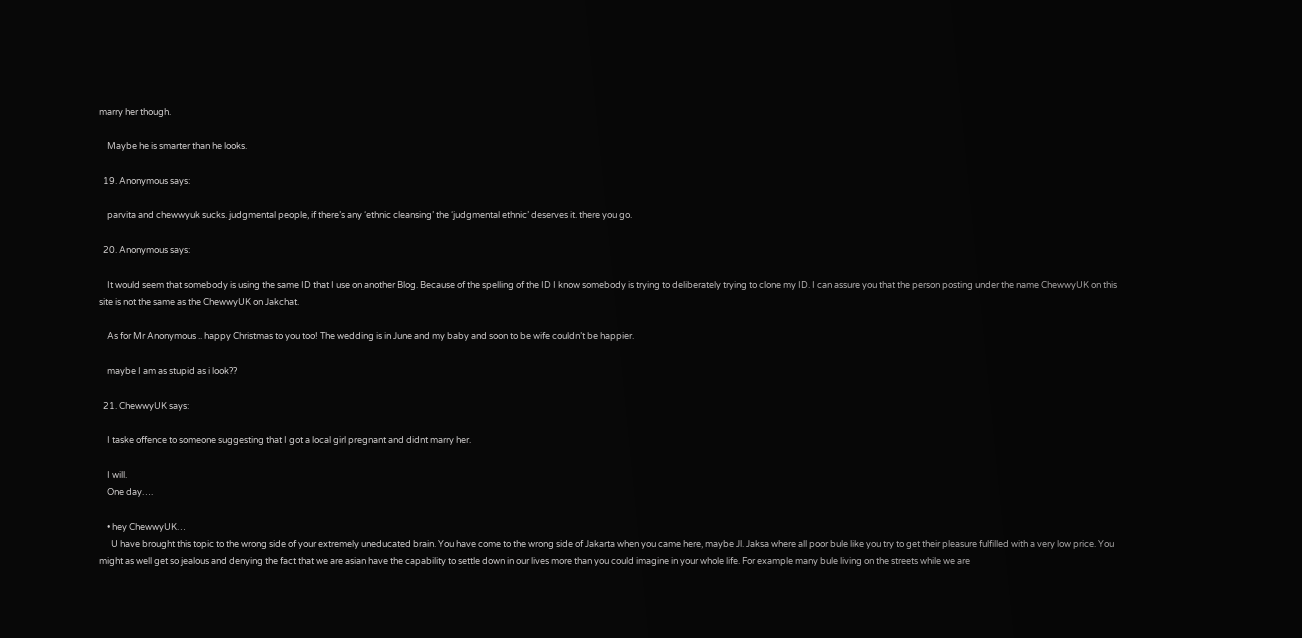marry her though.

    Maybe he is smarter than he looks.

  19. Anonymous says:

    parvita and chewwyuk sucks. judgmental people, if there’s any ‘ethnic cleansing’ the ‘judgmental ethnic’ deserves it. there you go.

  20. Anonymous says:

    It would seem that somebody is using the same ID that I use on another Blog. Because of the spelling of the ID I know somebody is trying to deliberately trying to clone my ID. I can assure you that the person posting under the name ChewwyUK on this site is not the same as the ChewwyUK on Jakchat.

    As for Mr Anonymous .. happy Christmas to you too! The wedding is in June and my baby and soon to be wife couldn’t be happier.

    maybe I am as stupid as i look??

  21. ChewwyUK says:

    I taske offence to someone suggesting that I got a local girl pregnant and didnt marry her.

    I will.
    One day….

    • hey ChewwyUK…
      U have brought this topic to the wrong side of your extremely uneducated brain. You have come to the wrong side of Jakarta when you came here, maybe Jl. Jaksa where all poor bule like you try to get their pleasure fulfilled with a very low price. You might as well get so jealous and denying the fact that we are asian have the capability to settle down in our lives more than you could imagine in your whole life. For example many bule living on the streets while we are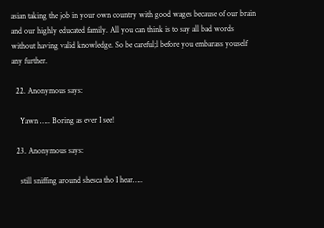asian taking the job in your own country with good wages because of our brain and our highly educated family. All you can think is to say all bad words without having valid knowledge. So be careful;l before you embarass youself any further.

  22. Anonymous says:

    Yawn ….. Boring as ever I see!

  23. Anonymous says:

    still sniffing around shesca tho I hear…..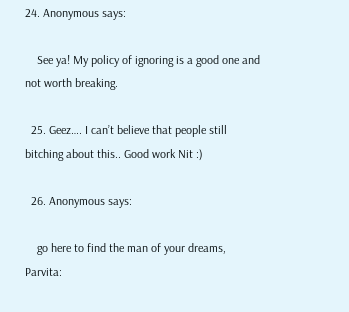24. Anonymous says:

    See ya! My policy of ignoring is a good one and not worth breaking.

  25. Geez…. I can’t believe that people still bitching about this.. Good work Nit :)

  26. Anonymous says:

    go here to find the man of your dreams, Parvita: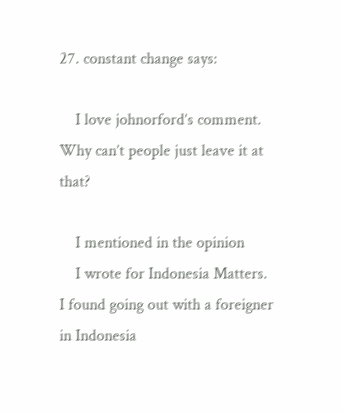27. constant change says:

    I love johnorford’s comment. Why can’t people just leave it at that?

    I mentioned in the opinion
    I wrote for Indonesia Matters. I found going out with a foreigner in Indonesia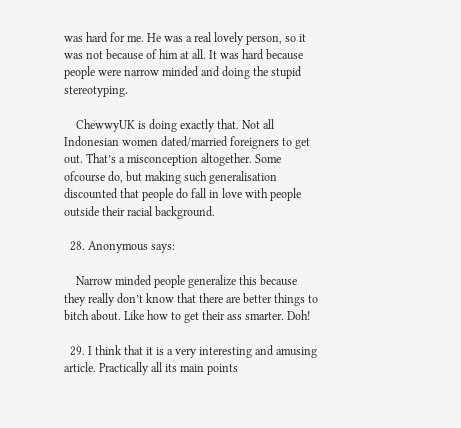was hard for me. He was a real lovely person, so it was not because of him at all. It was hard because people were narrow minded and doing the stupid stereotyping.

    ChewwyUK is doing exactly that. Not all Indonesian women dated/married foreigners to get out. That’s a misconception altogether. Some ofcourse do, but making such generalisation discounted that people do fall in love with people outside their racial background.

  28. Anonymous says:

    Narrow minded people generalize this because they really don’t know that there are better things to bitch about. Like how to get their ass smarter. Doh!

  29. I think that it is a very interesting and amusing article. Practically all its main points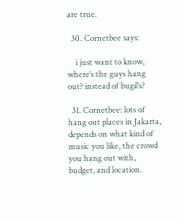are true.

  30. Cornetbee says:

    i just want to know, where’s the guys hang out? instead of bugil’s?

  31. Cornetbee: lots of hang out places in Jakarta, depends on what kind of music you like, the crowd you hang out with, budget, and location.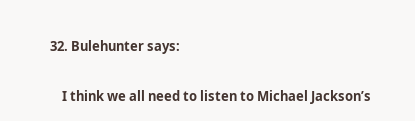32. Bulehunter says:

    I think we all need to listen to Michael Jackson’s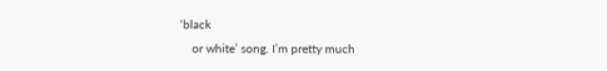‘black
    or white’ song. I’m pretty much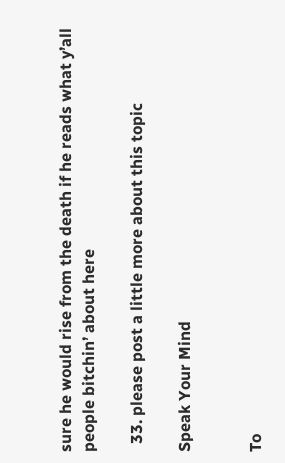sure he would rise from the death if he reads what y’all people bitchin’ about here

  33. please post a little more about this topic

Speak Your Mind


To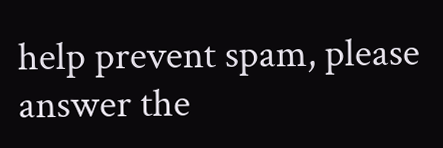help prevent spam, please answer the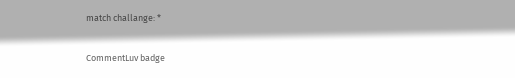match challange: *

CommentLuv badge